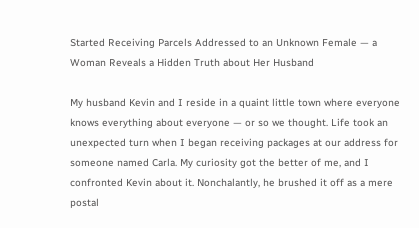Started Receiving Parcels Addressed to an Unknown Female — a Woman Reveals a Hidden Truth about Her Husband

My husband Kevin and I reside in a quaint little town where everyone knows everything about everyone — or so we thought. Life took an unexpected turn when I began receiving packages at our address for someone named Carla. My curiosity got the better of me, and I confronted Kevin about it. Nonchalantly, he brushed it off as a mere postal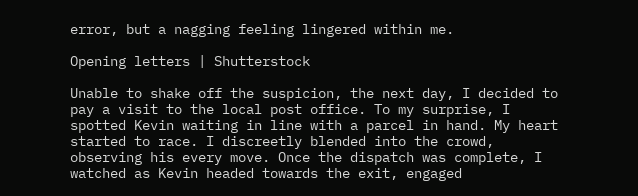error, but a nagging feeling lingered within me.

Opening letters | Shutterstock

Unable to shake off the suspicion, the next day, I decided to pay a visit to the local post office. To my surprise, I spotted Kevin waiting in line with a parcel in hand. My heart started to race. I discreetly blended into the crowd, observing his every move. Once the dispatch was complete, I watched as Kevin headed towards the exit, engaged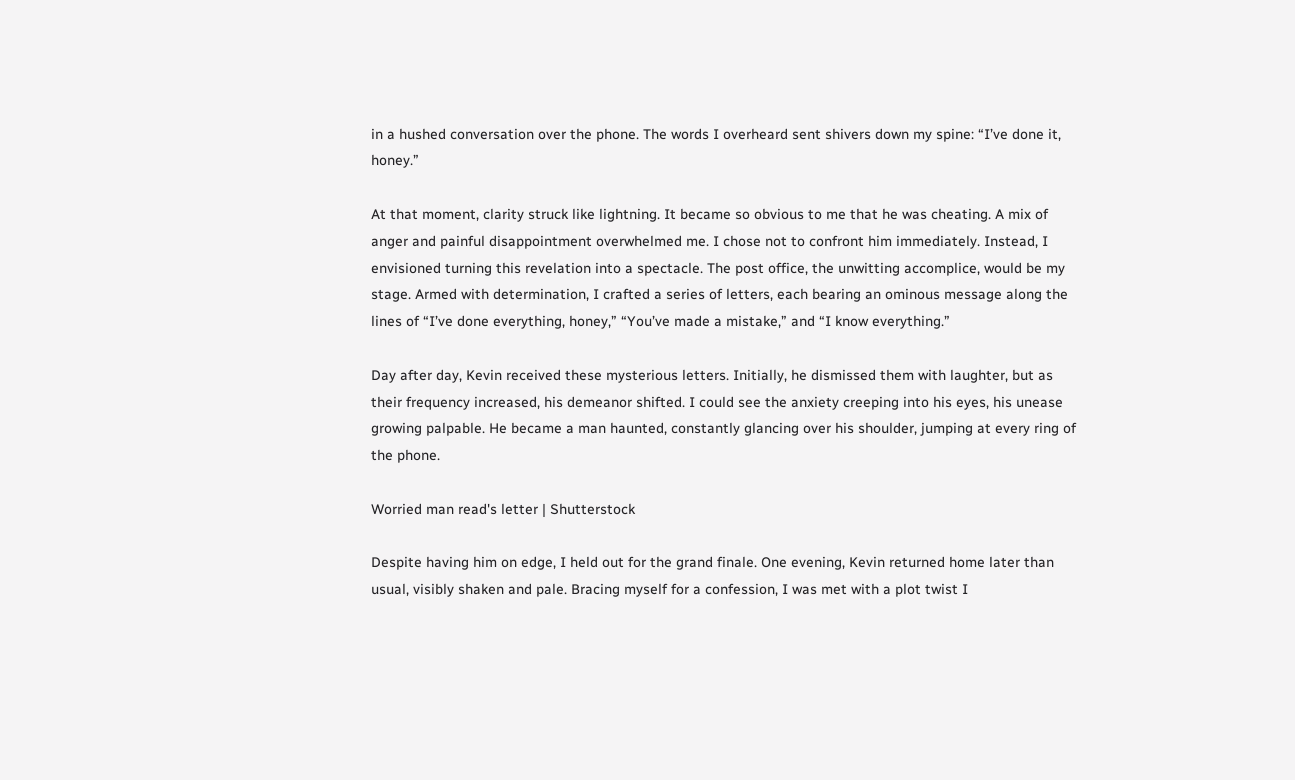in a hushed conversation over the phone. The words I overheard sent shivers down my spine: “I’ve done it, honey.”

At that moment, clarity struck like lightning. It became so obvious to me that he was cheating. A mix of anger and painful disappointment overwhelmed me. I chose not to confront him immediately. Instead, I envisioned turning this revelation into a spectacle. The post office, the unwitting accomplice, would be my stage. Armed with determination, I crafted a series of letters, each bearing an ominous message along the lines of “I’ve done everything, honey,” “You’ve made a mistake,” and “I know everything.”

Day after day, Kevin received these mysterious letters. Initially, he dismissed them with laughter, but as their frequency increased, his demeanor shifted. I could see the anxiety creeping into his eyes, his unease growing palpable. He became a man haunted, constantly glancing over his shoulder, jumping at every ring of the phone.

Worried man read's letter | Shutterstock

Despite having him on edge, I held out for the grand finale. One evening, Kevin returned home later than usual, visibly shaken and pale. Bracing myself for a confession, I was met with a plot twist I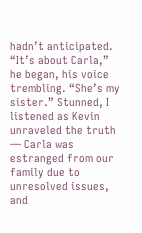hadn’t anticipated. “It’s about Carla,” he began, his voice trembling. “She’s my sister.” Stunned, I listened as Kevin unraveled the truth — Carla was estranged from our family due to unresolved issues, and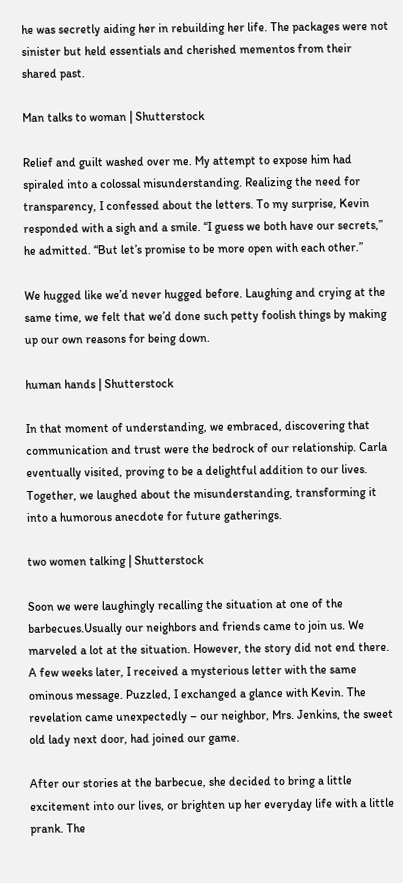he was secretly aiding her in rebuilding her life. The packages were not sinister but held essentials and cherished mementos from their shared past.

Man talks to woman | Shutterstock

Relief and guilt washed over me. My attempt to expose him had spiraled into a colossal misunderstanding. Realizing the need for transparency, I confessed about the letters. To my surprise, Kevin responded with a sigh and a smile. “I guess we both have our secrets,” he admitted. “But let’s promise to be more open with each other.”

We hugged like we’d never hugged before. Laughing and crying at the same time, we felt that we’d done such petty foolish things by making up our own reasons for being down.

human hands | Shutterstock

In that moment of understanding, we embraced, discovering that communication and trust were the bedrock of our relationship. Carla eventually visited, proving to be a delightful addition to our lives. Together, we laughed about the misunderstanding, transforming it into a humorous anecdote for future gatherings.

two women talking | Shutterstock

Soon we were laughingly recalling the situation at one of the barbecues.Usually our neighbors and friends came to join us. We marveled a lot at the situation. However, the story did not end there. A few weeks later, I received a mysterious letter with the same ominous message. Puzzled, I exchanged a glance with Kevin. The revelation came unexpectedly – our neighbor, Mrs. Jenkins, the sweet old lady next door, had joined our game.

After our stories at the barbecue, she decided to bring a little excitement into our lives, or brighten up her everyday life with a little prank. The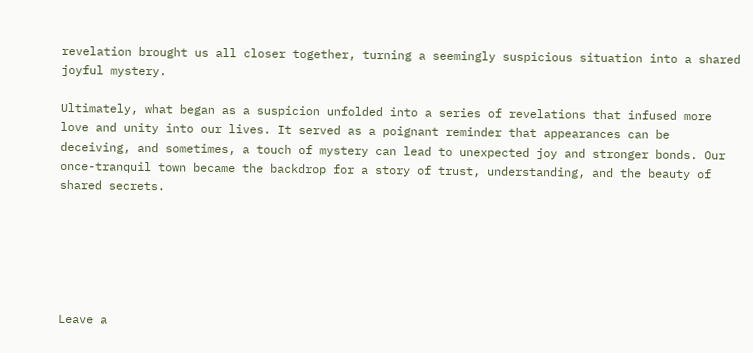revelation brought us all closer together, turning a seemingly suspicious situation into a shared joyful mystery.

Ultimately, what began as a suspicion unfolded into a series of revelations that infused more love and unity into our lives. It served as a poignant reminder that appearances can be deceiving, and sometimes, a touch of mystery can lead to unexpected joy and stronger bonds. Our once-tranquil town became the backdrop for a story of trust, understanding, and the beauty of shared secrets.






Leave a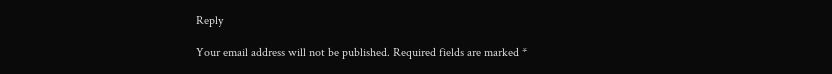Reply

Your email address will not be published. Required fields are marked *